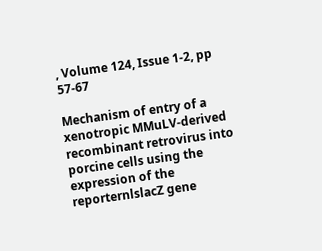, Volume 124, Issue 1-2, pp 57-67

Mechanism of entry of a xenotropic MMuLV-derived recombinant retrovirus into porcine cells using the expression of the reporternlslacZ gene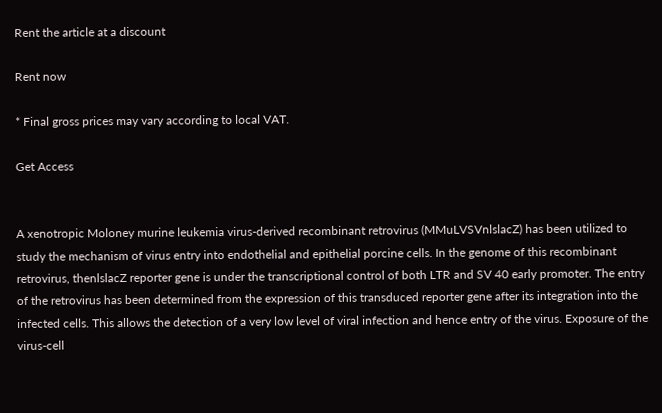Rent the article at a discount

Rent now

* Final gross prices may vary according to local VAT.

Get Access


A xenotropic Moloney murine leukemia virus-derived recombinant retrovirus (MMuLVSVnlslacZ) has been utilized to study the mechanism of virus entry into endothelial and epithelial porcine cells. In the genome of this recombinant retrovirus, thenlslacZ reporter gene is under the transcriptional control of both LTR and SV 40 early promoter. The entry of the retrovirus has been determined from the expression of this transduced reporter gene after its integration into the infected cells. This allows the detection of a very low level of viral infection and hence entry of the virus. Exposure of the virus-cell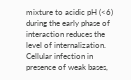mixture to acidic pH (<6) during the early phase of interaction reduces the level of internalization. Cellular infection in presence of weak bases,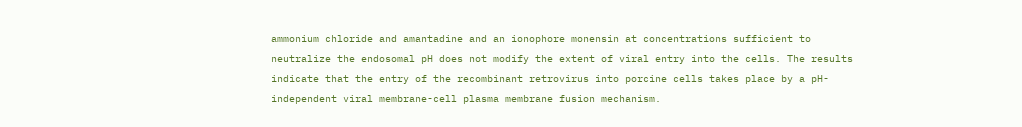ammonium chloride and amantadine and an ionophore monensin at concentrations sufficient to neutralize the endosomal pH does not modify the extent of viral entry into the cells. The results indicate that the entry of the recombinant retrovirus into porcine cells takes place by a pH-independent viral membrane-cell plasma membrane fusion mechanism.